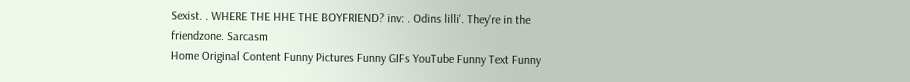Sexist. . WHERE THE HHE THE BOYFRIEND? inv: . Odins lilli'. They're in the friendzone. Sarcasm
Home Original Content Funny Pictures Funny GIFs YouTube Funny Text Funny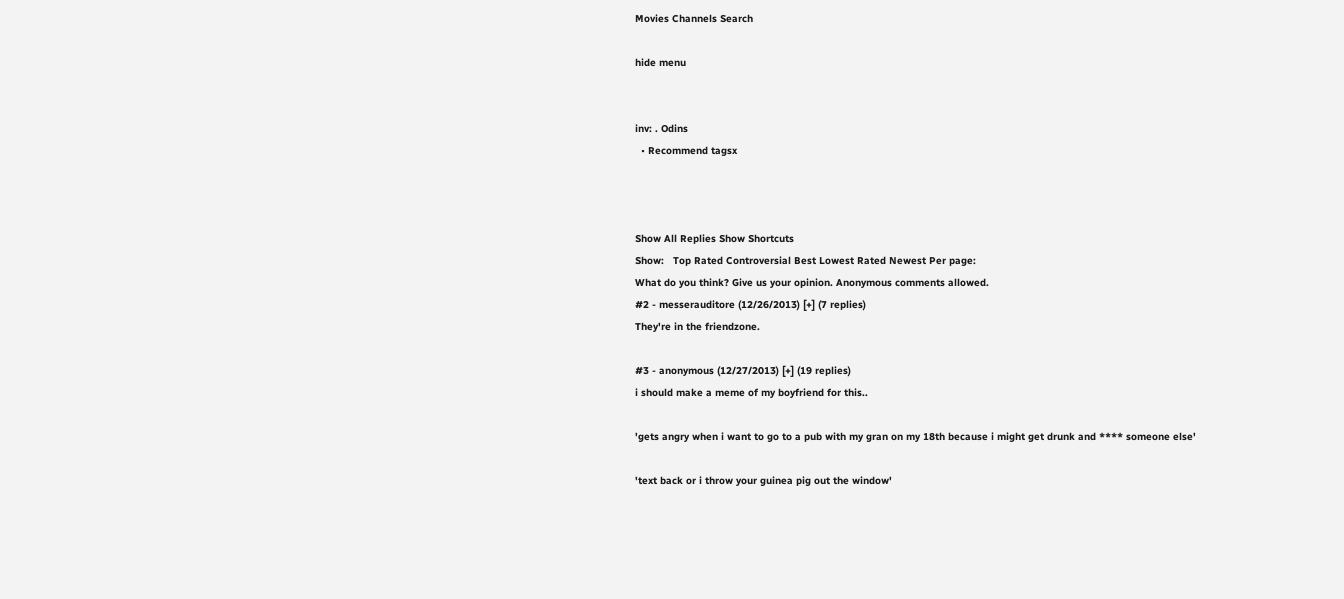Movies Channels Search

hide menu


inv: . Odins
  • Recommend tagsx



Show All Replies Show Shortcuts
Show:   Top Rated Controversial Best Lowest Rated Newest Per page:
What do you think? Give us your opinion. Anonymous comments allowed.
#2 - messerauditore (12/26/2013) [+] (7 replies)
They're in the friendzone.

#3 - anonymous (12/27/2013) [+] (19 replies)
i should make a meme of my boyfriend for this..

'gets angry when i want to go to a pub with my gran on my 18th because i might get drunk and **** someone else'

'text back or i throw your guinea pig out the window'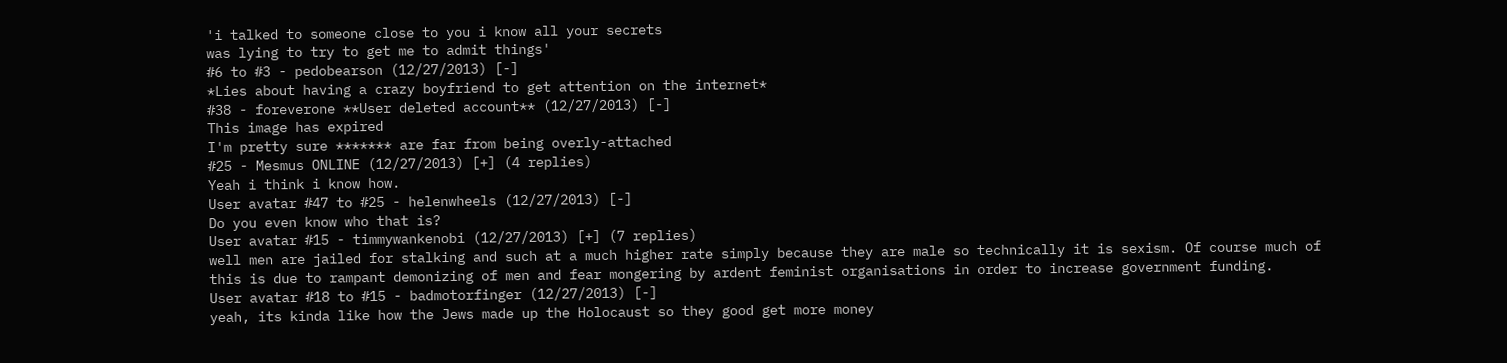'i talked to someone close to you i know all your secrets
was lying to try to get me to admit things'
#6 to #3 - pedobearson (12/27/2013) [-]
*Lies about having a crazy boyfriend to get attention on the internet*
#38 - foreverone **User deleted account** (12/27/2013) [-]
This image has expired
I'm pretty sure ******* are far from being overly-attached
#25 - Mesmus ONLINE (12/27/2013) [+] (4 replies)
Yeah i think i know how.
User avatar #47 to #25 - helenwheels (12/27/2013) [-]
Do you even know who that is?
User avatar #15 - timmywankenobi (12/27/2013) [+] (7 replies)
well men are jailed for stalking and such at a much higher rate simply because they are male so technically it is sexism. Of course much of this is due to rampant demonizing of men and fear mongering by ardent feminist organisations in order to increase government funding.
User avatar #18 to #15 - badmotorfinger (12/27/2013) [-]
yeah, its kinda like how the Jews made up the Holocaust so they good get more money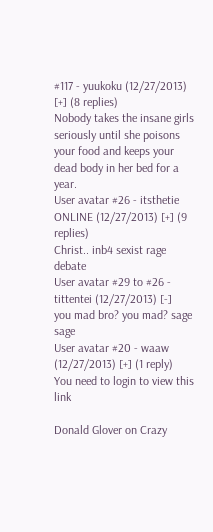#117 - yuukoku (12/27/2013) [+] (8 replies)
Nobody takes the insane girls seriously until she poisons your food and keeps your dead body in her bed for a year.
User avatar #26 - itsthetie ONLINE (12/27/2013) [+] (9 replies)
Christ.. inb4 sexist rage debate
User avatar #29 to #26 - tittentei (12/27/2013) [-]
you mad bro? you mad? sage sage
User avatar #20 - waaw (12/27/2013) [+] (1 reply)
You need to login to view this link

Donald Glover on Crazy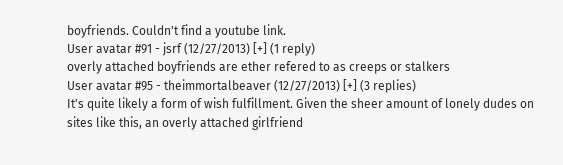boyfriends. Couldn't find a youtube link.
User avatar #91 - jsrf (12/27/2013) [+] (1 reply)
overly attached boyfriends are ether refered to as creeps or stalkers
User avatar #95 - theimmortalbeaver (12/27/2013) [+] (3 replies)
It's quite likely a form of wish fulfillment. Given the sheer amount of lonely dudes on sites like this, an overly attached girlfriend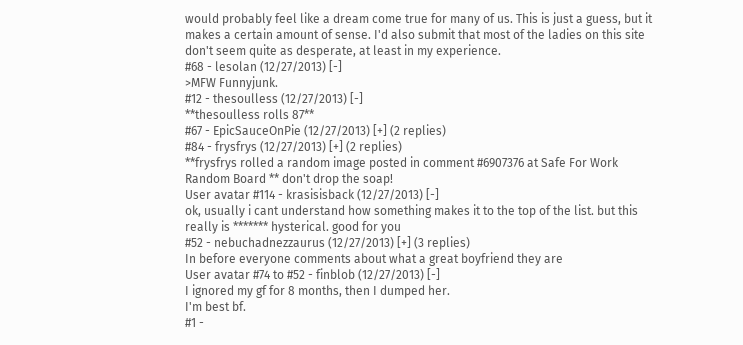would probably feel like a dream come true for many of us. This is just a guess, but it makes a certain amount of sense. I'd also submit that most of the ladies on this site don't seem quite as desperate, at least in my experience.
#68 - lesolan (12/27/2013) [-]
>MFW Funnyjunk.
#12 - thesoulless (12/27/2013) [-]
**thesoulless rolls 87**
#67 - EpicSauceOnPie (12/27/2013) [+] (2 replies)
#84 - frysfrys (12/27/2013) [+] (2 replies)
**frysfrys rolled a random image posted in comment #6907376 at Safe For Work Random Board ** don't drop the soap!
User avatar #114 - krasisisback (12/27/2013) [-]
ok, usually i cant understand how something makes it to the top of the list. but this really is ******* hysterical. good for you
#52 - nebuchadnezzaurus (12/27/2013) [+] (3 replies)
In before everyone comments about what a great boyfriend they are
User avatar #74 to #52 - finblob (12/27/2013) [-]
I ignored my gf for 8 months, then I dumped her.
I'm best bf.
#1 -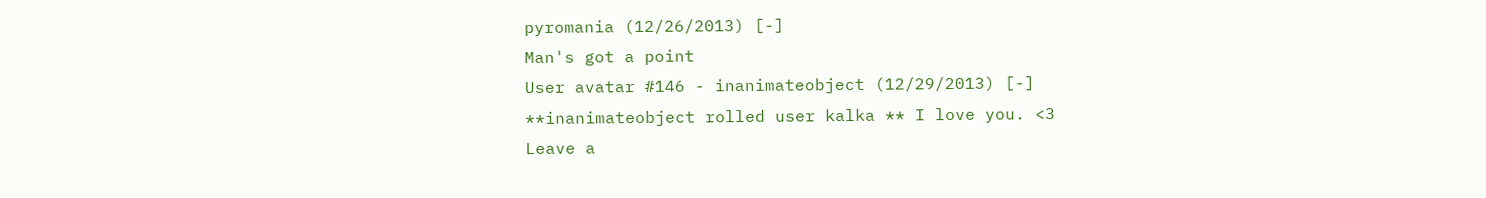pyromania (12/26/2013) [-]
Man's got a point
User avatar #146 - inanimateobject (12/29/2013) [-]
**inanimateobject rolled user kalka ** I love you. <3
Leave a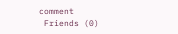comment
 Friends (0)